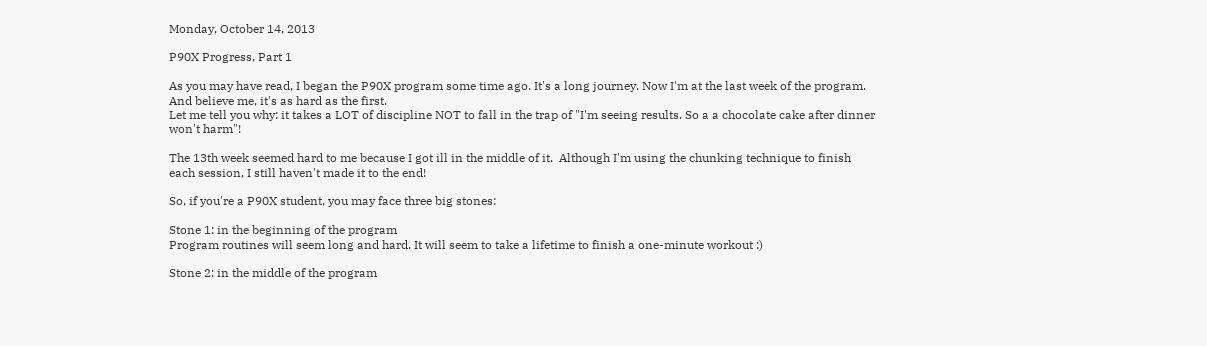Monday, October 14, 2013

P90X Progress, Part 1

As you may have read, I began the P90X program some time ago. It's a long journey. Now I'm at the last week of the program. And believe me, it's as hard as the first.
Let me tell you why: it takes a LOT of discipline NOT to fall in the trap of "I'm seeing results. So a a chocolate cake after dinner won't harm"!

The 13th week seemed hard to me because I got ill in the middle of it.  Although I'm using the chunking technique to finish each session, I still haven't made it to the end!

So, if you're a P90X student, you may face three big stones:

Stone 1: in the beginning of the program
Program routines will seem long and hard. It will seem to take a lifetime to finish a one-minute workout :)

Stone 2: in the middle of the program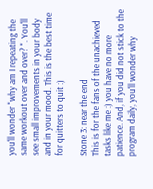you'll wonder "why am I repeating the same workout over and over? ". You'll see small improvements in your body and in your mood. This is the best time for quitters to quit :)

Stone 3: near the end
This is for the fans of the unachieved tasks like me :) you have no more patience. And, if you did not stick to the program daily, you'll wonder why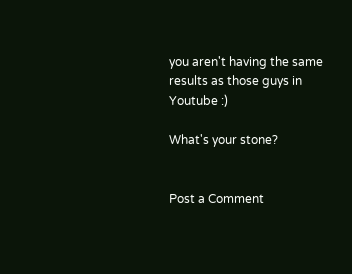you aren't having the same results as those guys in Youtube :)

What's your stone?


Post a Comment